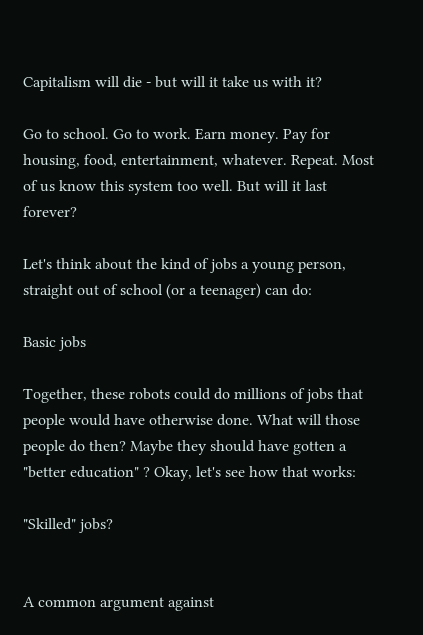Capitalism will die - but will it take us with it?

Go to school. Go to work. Earn money. Pay for housing, food, entertainment, whatever. Repeat. Most of us know this system too well. But will it last forever?

Let's think about the kind of jobs a young person, straight out of school (or a teenager) can do:

Basic jobs

Together, these robots could do millions of jobs that people would have otherwise done. What will those people do then? Maybe they should have gotten a "better education" ? Okay, let's see how that works:

"Skilled" jobs?


A common argument against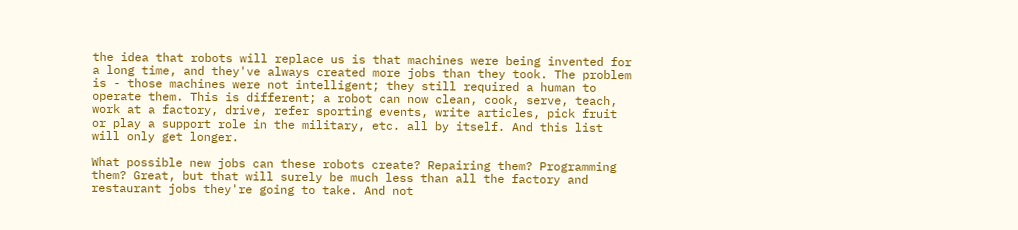the idea that robots will replace us is that machines were being invented for a long time, and they've always created more jobs than they took. The problem is - those machines were not intelligent; they still required a human to operate them. This is different; a robot can now clean, cook, serve, teach, work at a factory, drive, refer sporting events, write articles, pick fruit or play a support role in the military, etc. all by itself. And this list will only get longer.

What possible new jobs can these robots create? Repairing them? Programming them? Great, but that will surely be much less than all the factory and restaurant jobs they're going to take. And not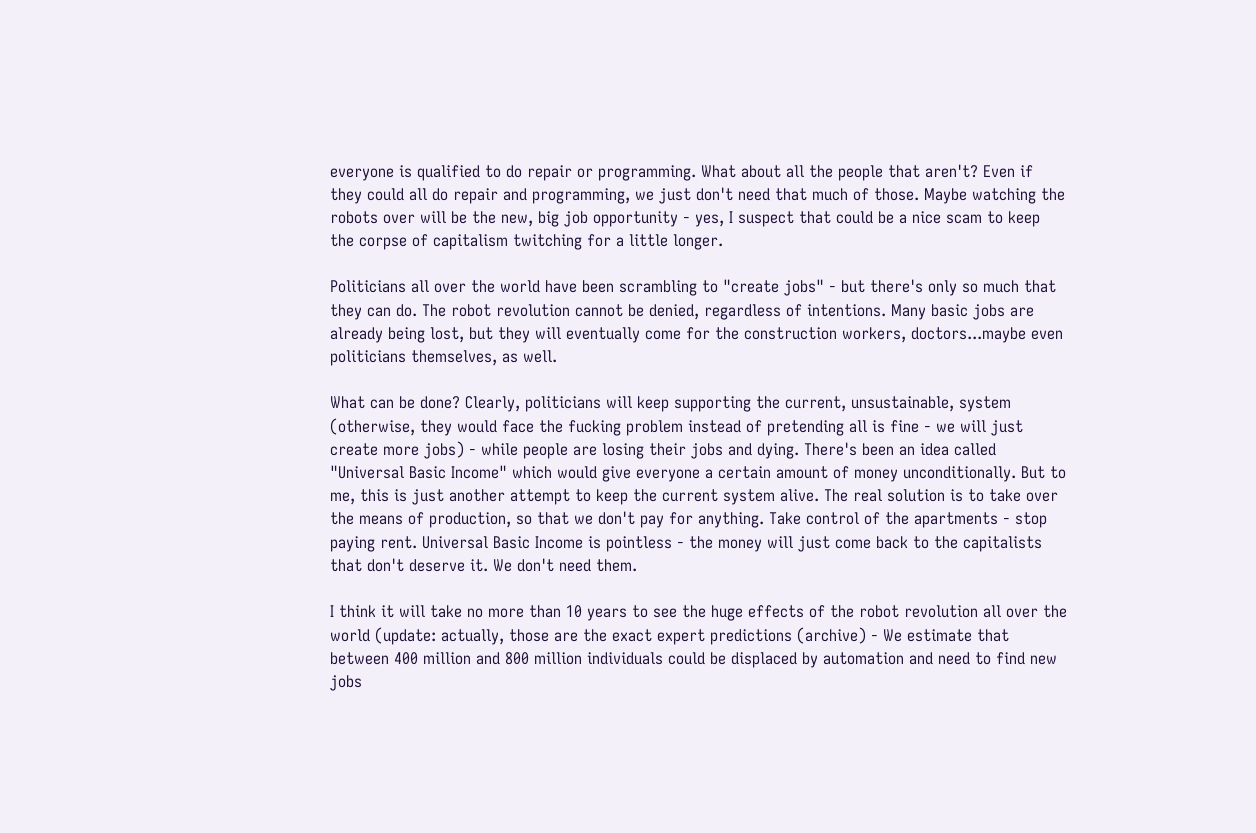everyone is qualified to do repair or programming. What about all the people that aren't? Even if they could all do repair and programming, we just don't need that much of those. Maybe watching the robots over will be the new, big job opportunity - yes, I suspect that could be a nice scam to keep the corpse of capitalism twitching for a little longer.

Politicians all over the world have been scrambling to "create jobs" - but there's only so much that they can do. The robot revolution cannot be denied, regardless of intentions. Many basic jobs are already being lost, but they will eventually come for the construction workers, doctors...maybe even politicians themselves, as well.

What can be done? Clearly, politicians will keep supporting the current, unsustainable, system (otherwise, they would face the fucking problem instead of pretending all is fine - we will just create more jobs) - while people are losing their jobs and dying. There's been an idea called "Universal Basic Income" which would give everyone a certain amount of money unconditionally. But to me, this is just another attempt to keep the current system alive. The real solution is to take over the means of production, so that we don't pay for anything. Take control of the apartments - stop paying rent. Universal Basic Income is pointless - the money will just come back to the capitalists that don't deserve it. We don't need them.

I think it will take no more than 10 years to see the huge effects of the robot revolution all over the world (update: actually, those are the exact expert predictions (archive) - We estimate that between 400 million and 800 million individuals could be displaced by automation and need to find new jobs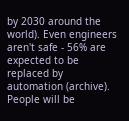by 2030 around the world). Even engineers aren't safe - 56% are expected to be replaced by automation (archive). People will be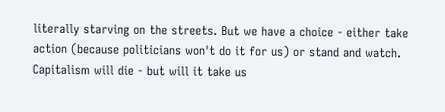literally starving on the streets. But we have a choice - either take action (because politicians won't do it for us) or stand and watch. Capitalism will die - but will it take us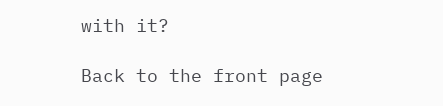with it?

Back to the front page